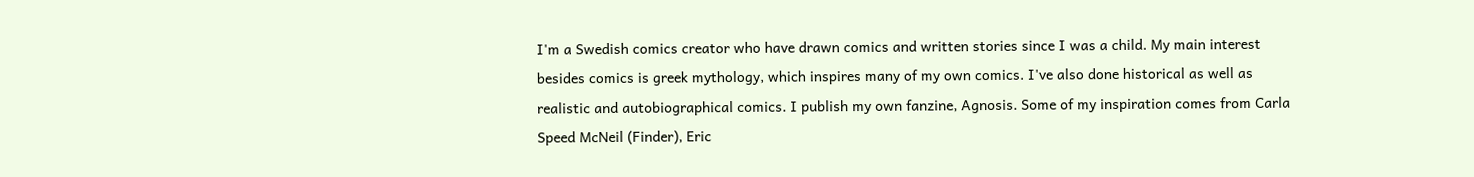I'm a Swedish comics creator who have drawn comics and written stories since I was a child. My main interest besides comics is greek mythology, which inspires many of my own comics. I've also done historical as well as realistic and autobiographical comics. I publish my own fanzine, Agnosis. Some of my inspiration comes from Carla Speed McNeil (Finder), Eric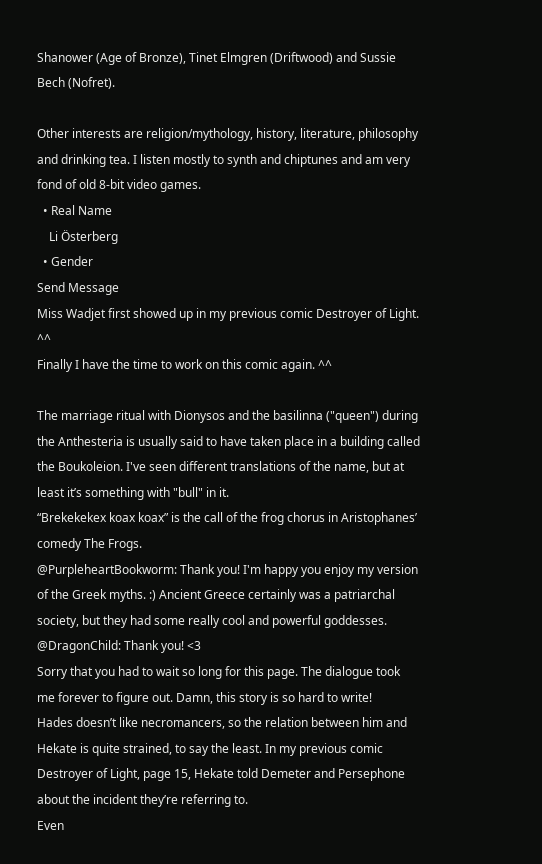Shanower (Age of Bronze), Tinet Elmgren (Driftwood) and Sussie Bech (Nofret).

Other interests are religion/mythology, history, literature, philosophy and drinking tea. I listen mostly to synth and chiptunes and am very fond of old 8-bit video games.
  • Real Name
    Li Österberg
  • Gender
Send Message
Miss Wadjet first showed up in my previous comic Destroyer of Light. ^^
Finally I have the time to work on this comic again. ^^

The marriage ritual with Dionysos and the basilinna ("queen") during the Anthesteria is usually said to have taken place in a building called the Boukoleion. I've seen different translations of the name, but at least it’s something with "bull" in it.
“Brekekekex koax koax” is the call of the frog chorus in Aristophanes’ comedy The Frogs.
@PurpleheartBookworm: Thank you! I'm happy you enjoy my version of the Greek myths. :) Ancient Greece certainly was a patriarchal society, but they had some really cool and powerful goddesses.
@DragonChild: Thank you! <3
Sorry that you had to wait so long for this page. The dialogue took me forever to figure out. Damn, this story is so hard to write!
Hades doesn’t like necromancers, so the relation between him and Hekate is quite strained, to say the least. In my previous comic Destroyer of Light, page 15, Hekate told Demeter and Persephone about the incident they’re referring to.
Even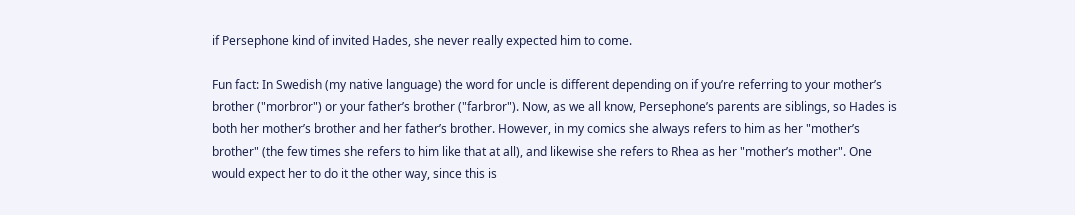if Persephone kind of invited Hades, she never really expected him to come.

Fun fact: In Swedish (my native language) the word for uncle is different depending on if you’re referring to your mother’s brother ("morbror") or your father’s brother ("farbror"). Now, as we all know, Persephone’s parents are siblings, so Hades is both her mother’s brother and her father’s brother. However, in my comics she always refers to him as her "mother’s brother" (the few times she refers to him like that at all), and likewise she refers to Rhea as her "mother’s mother". One would expect her to do it the other way, since this is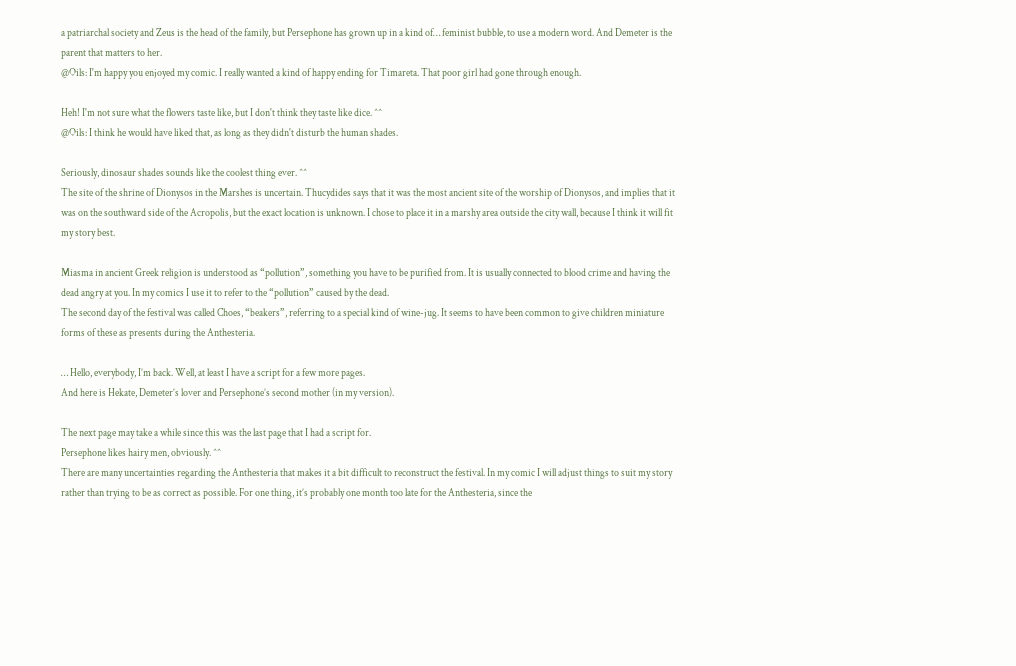a patriarchal society and Zeus is the head of the family, but Persephone has grown up in a kind of… feminist bubble, to use a modern word. And Demeter is the parent that matters to her.
@Oils: I'm happy you enjoyed my comic. I really wanted a kind of happy ending for Timareta. That poor girl had gone through enough.

Heh! I'm not sure what the flowers taste like, but I don't think they taste like dice. ^^
@Oils: I think he would have liked that, as long as they didn't disturb the human shades.

Seriously, dinosaur shades sounds like the coolest thing ever. ^^
The site of the shrine of Dionysos in the Marshes is uncertain. Thucydides says that it was the most ancient site of the worship of Dionysos, and implies that it was on the southward side of the Acropolis, but the exact location is unknown. I chose to place it in a marshy area outside the city wall, because I think it will fit my story best.

Miasma in ancient Greek religion is understood as “pollution”, something you have to be purified from. It is usually connected to blood crime and having the dead angry at you. In my comics I use it to refer to the “pollution” caused by the dead.
The second day of the festival was called Choes, “beakers”, referring to a special kind of wine-jug. It seems to have been common to give children miniature forms of these as presents during the Anthesteria.

… Hello, everybody, I’m back. Well, at least I have a script for a few more pages.
And here is Hekate, Demeter’s lover and Persephone’s second mother (in my version).

The next page may take a while since this was the last page that I had a script for.
Persephone likes hairy men, obviously. ^^
There are many uncertainties regarding the Anthesteria that makes it a bit difficult to reconstruct the festival. In my comic I will adjust things to suit my story rather than trying to be as correct as possible. For one thing, it’s probably one month too late for the Anthesteria, since the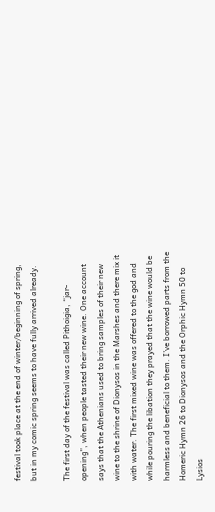festival took place at the end of winter/beginning of spring, but in my comic spring seems to have fully arrived already.

The first day of the festival was called Pithoigia, “jar-opening”, when people tasted their new wine. One account says that the Athenians used to bring samples of their new wine to the shrine of Dionysos in the Marshes and there mix it with water. The first mixed wine was offered to the god and while pouring the libation they prayed that the wine would be harmless and beneficial to them. I’ve borrowed parts from the Homeric Hymn 26 to Dionysos and the Orphic Hymn 50 to Lysios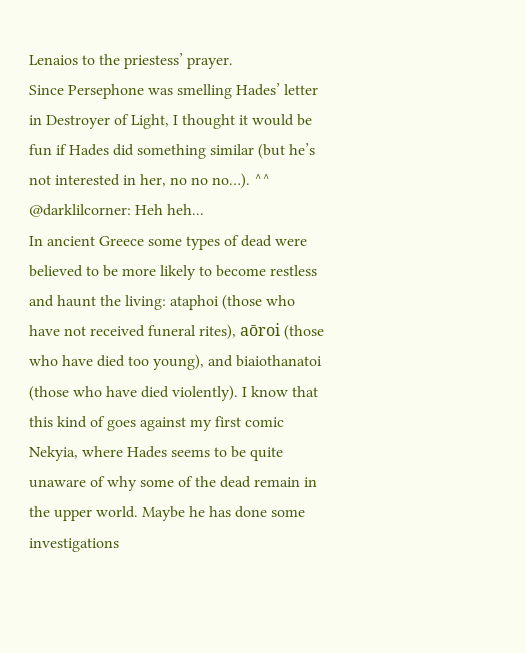Lenaios to the priestess’ prayer.
Since Persephone was smelling Hades’ letter in Destroyer of Light, I thought it would be fun if Hades did something similar (but he’s not interested in her, no no no…). ^^
@darklilcorner: Heh heh...
In ancient Greece some types of dead were believed to be more likely to become restless and haunt the living: ataphoi (those who have not received funeral rites), aōroi (those who have died too young), and biaiothanatoi (those who have died violently). I know that this kind of goes against my first comic Nekyia, where Hades seems to be quite unaware of why some of the dead remain in the upper world. Maybe he has done some investigations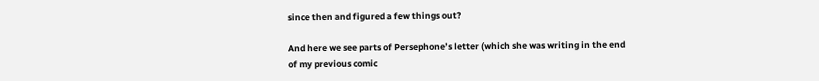since then and figured a few things out?

And here we see parts of Persephone’s letter (which she was writing in the end of my previous comic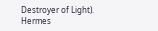Destroyer of Light).
Hermes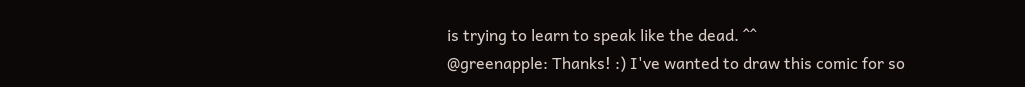is trying to learn to speak like the dead. ^^
@greenapple: Thanks! :) I've wanted to draw this comic for so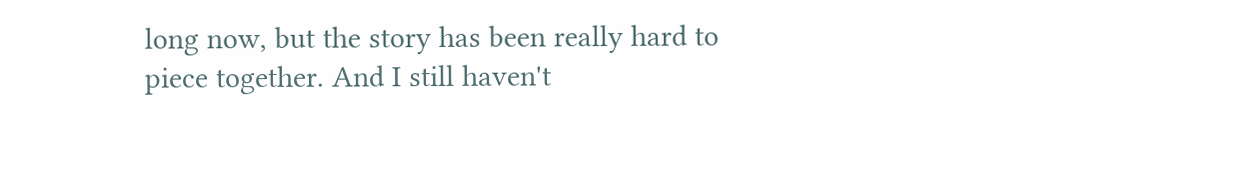long now, but the story has been really hard to piece together. And I still haven't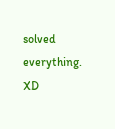solved everything. XD